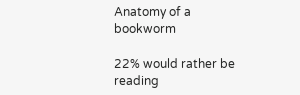Anatomy of a bookworm

22% would rather be reading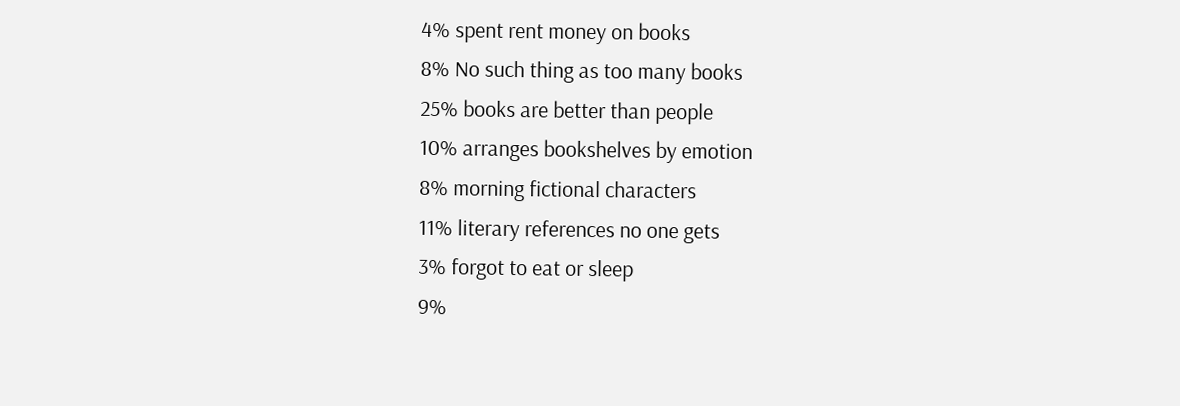4% spent rent money on books
8% No such thing as too many books
25% books are better than people
10% arranges bookshelves by emotion
8% morning fictional characters
11% literary references no one gets
3% forgot to eat or sleep
9%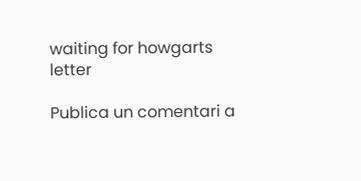waiting for howgarts letter

Publica un comentari a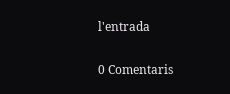l'entrada

0 Comentaris